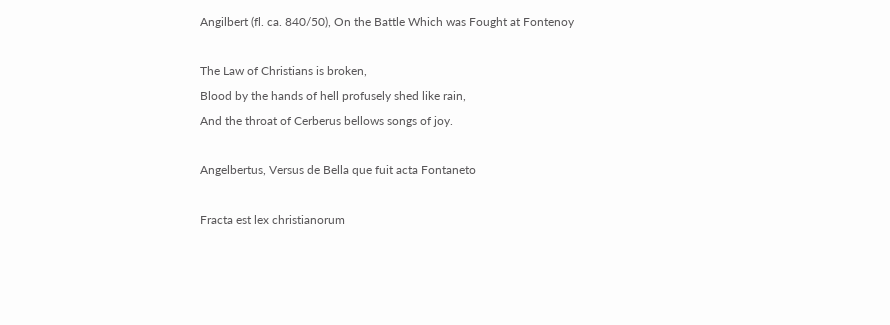Angilbert (fl. ca. 840/50), On the Battle Which was Fought at Fontenoy

The Law of Christians is broken,
Blood by the hands of hell profusely shed like rain,
And the throat of Cerberus bellows songs of joy.

Angelbertus, Versus de Bella que fuit acta Fontaneto

Fracta est lex christianorum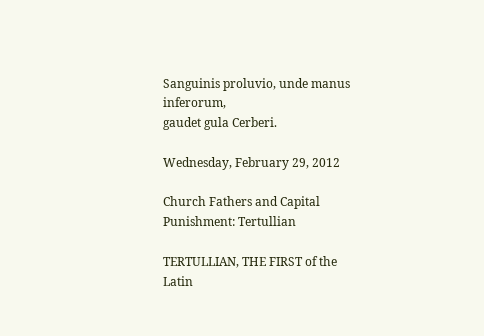Sanguinis proluvio, unde manus inferorum,
gaudet gula Cerberi.

Wednesday, February 29, 2012

Church Fathers and Capital Punishment: Tertullian

TERTULLIAN, THE FIRST of the Latin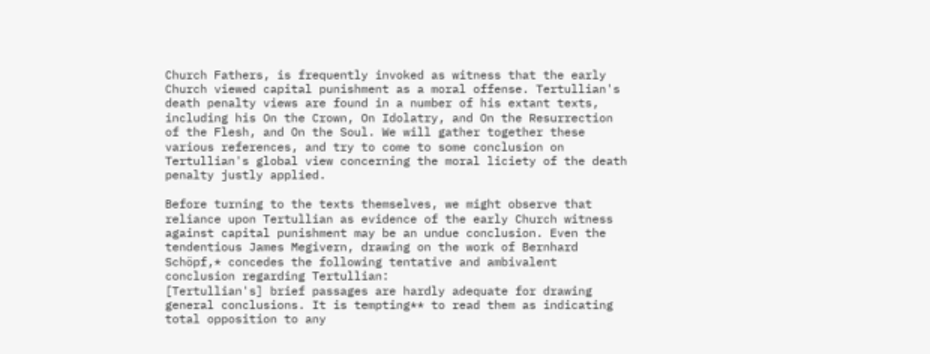Church Fathers, is frequently invoked as witness that the early Church viewed capital punishment as a moral offense. Tertullian's death penalty views are found in a number of his extant texts, including his On the Crown, On Idolatry, and On the Resurrection of the Flesh, and On the Soul. We will gather together these various references, and try to come to some conclusion on Tertullian's global view concerning the moral liciety of the death penalty justly applied.

Before turning to the texts themselves, we might observe that reliance upon Tertullian as evidence of the early Church witness against capital punishment may be an undue conclusion. Even the tendentious James Megivern, drawing on the work of Bernhard Schöpf,* concedes the following tentative and ambivalent conclusion regarding Tertullian:
[Tertullian's] brief passages are hardly adequate for drawing general conclusions. It is tempting** to read them as indicating total opposition to any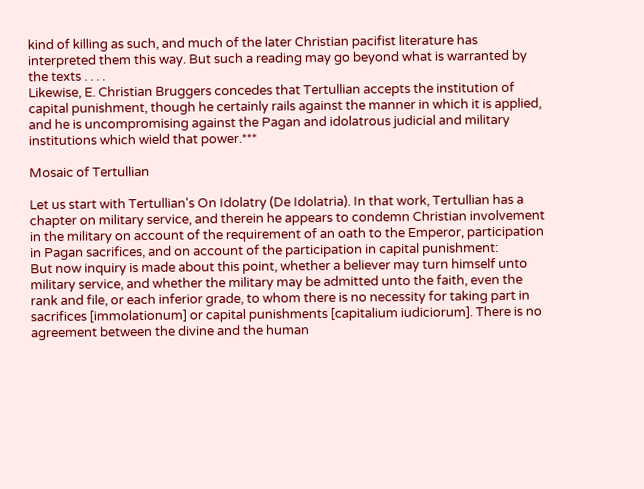kind of killing as such, and much of the later Christian pacifist literature has interpreted them this way. But such a reading may go beyond what is warranted by the texts . . . .
Likewise, E. Christian Bruggers concedes that Tertullian accepts the institution of capital punishment, though he certainly rails against the manner in which it is applied, and he is uncompromising against the Pagan and idolatrous judicial and military institutions which wield that power.***

Mosaic of Tertullian

Let us start with Tertullian's On Idolatry (De Idolatria). In that work, Tertullian has a chapter on military service, and therein he appears to condemn Christian involvement in the military on account of the requirement of an oath to the Emperor, participation in Pagan sacrifices, and on account of the participation in capital punishment:
But now inquiry is made about this point, whether a believer may turn himself unto military service, and whether the military may be admitted unto the faith, even the rank and file, or each inferior grade, to whom there is no necessity for taking part in sacrifices [immolationum] or capital punishments [capitalium iudiciorum]. There is no agreement between the divine and the human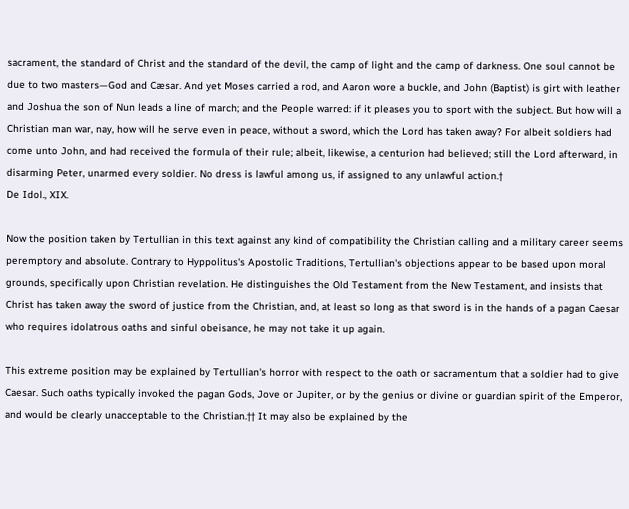sacrament, the standard of Christ and the standard of the devil, the camp of light and the camp of darkness. One soul cannot be due to two masters—God and Cæsar. And yet Moses carried a rod, and Aaron wore a buckle, and John (Baptist) is girt with leather and Joshua the son of Nun leads a line of march; and the People warred: if it pleases you to sport with the subject. But how will a Christian man war, nay, how will he serve even in peace, without a sword, which the Lord has taken away? For albeit soldiers had come unto John, and had received the formula of their rule; albeit, likewise, a centurion had believed; still the Lord afterward, in disarming Peter, unarmed every soldier. No dress is lawful among us, if assigned to any unlawful action.†
De Idol., XIX.

Now the position taken by Tertullian in this text against any kind of compatibility the Christian calling and a military career seems peremptory and absolute. Contrary to Hyppolitus's Apostolic Traditions, Tertullian's objections appear to be based upon moral grounds, specifically upon Christian revelation. He distinguishes the Old Testament from the New Testament, and insists that Christ has taken away the sword of justice from the Christian, and, at least so long as that sword is in the hands of a pagan Caesar who requires idolatrous oaths and sinful obeisance, he may not take it up again.

This extreme position may be explained by Tertullian's horror with respect to the oath or sacramentum that a soldier had to give Caesar. Such oaths typically invoked the pagan Gods, Jove or Jupiter, or by the genius or divine or guardian spirit of the Emperor, and would be clearly unacceptable to the Christian.†† It may also be explained by the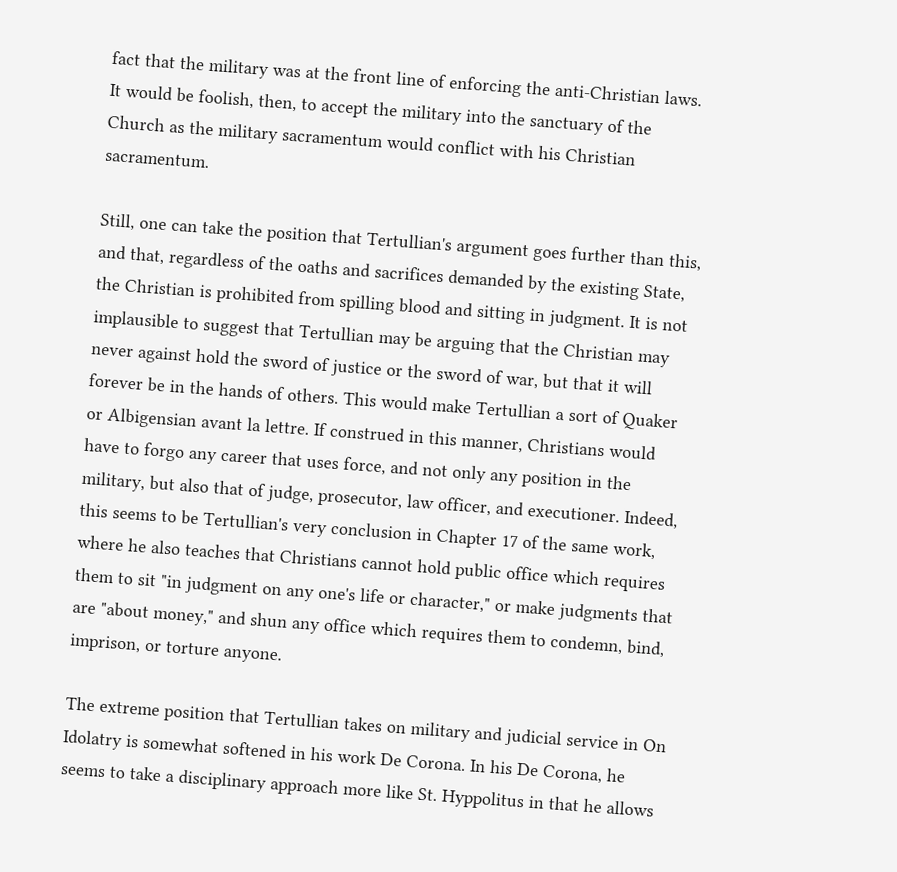fact that the military was at the front line of enforcing the anti-Christian laws. It would be foolish, then, to accept the military into the sanctuary of the Church as the military sacramentum would conflict with his Christian sacramentum.

Still, one can take the position that Tertullian's argument goes further than this, and that, regardless of the oaths and sacrifices demanded by the existing State, the Christian is prohibited from spilling blood and sitting in judgment. It is not implausible to suggest that Tertullian may be arguing that the Christian may never against hold the sword of justice or the sword of war, but that it will forever be in the hands of others. This would make Tertullian a sort of Quaker or Albigensian avant la lettre. If construed in this manner, Christians would have to forgo any career that uses force, and not only any position in the military, but also that of judge, prosecutor, law officer, and executioner. Indeed, this seems to be Tertullian's very conclusion in Chapter 17 of the same work, where he also teaches that Christians cannot hold public office which requires them to sit "in judgment on any one's life or character," or make judgments that are "about money," and shun any office which requires them to condemn, bind, imprison, or torture anyone.

The extreme position that Tertullian takes on military and judicial service in On Idolatry is somewhat softened in his work De Corona. In his De Corona, he seems to take a disciplinary approach more like St. Hyppolitus in that he allows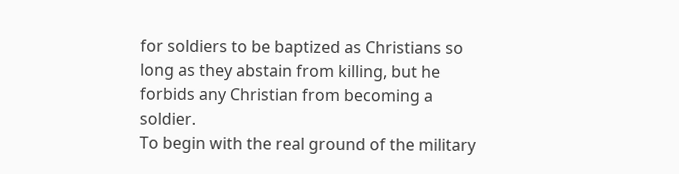for soldiers to be baptized as Christians so long as they abstain from killing, but he forbids any Christian from becoming a soldier.
To begin with the real ground of the military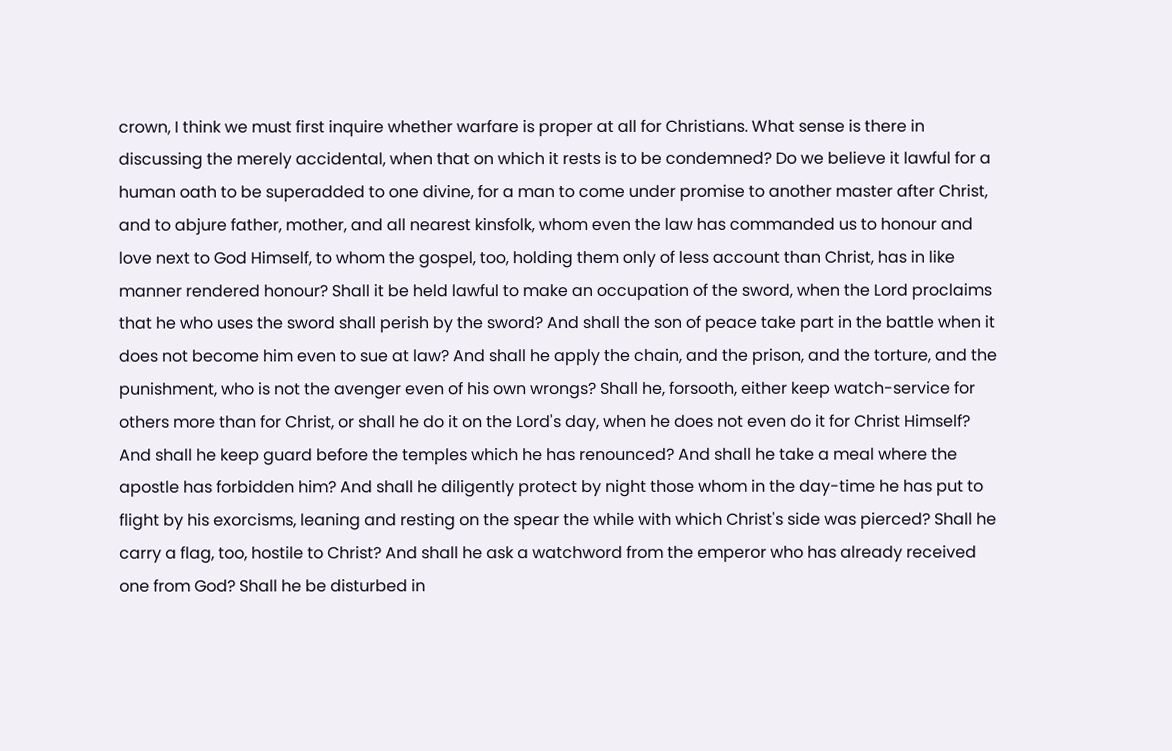crown, I think we must first inquire whether warfare is proper at all for Christians. What sense is there in discussing the merely accidental, when that on which it rests is to be condemned? Do we believe it lawful for a human oath to be superadded to one divine, for a man to come under promise to another master after Christ, and to abjure father, mother, and all nearest kinsfolk, whom even the law has commanded us to honour and love next to God Himself, to whom the gospel, too, holding them only of less account than Christ, has in like manner rendered honour? Shall it be held lawful to make an occupation of the sword, when the Lord proclaims that he who uses the sword shall perish by the sword? And shall the son of peace take part in the battle when it does not become him even to sue at law? And shall he apply the chain, and the prison, and the torture, and the punishment, who is not the avenger even of his own wrongs? Shall he, forsooth, either keep watch-service for others more than for Christ, or shall he do it on the Lord's day, when he does not even do it for Christ Himself? And shall he keep guard before the temples which he has renounced? And shall he take a meal where the apostle has forbidden him? And shall he diligently protect by night those whom in the day-time he has put to flight by his exorcisms, leaning and resting on the spear the while with which Christ's side was pierced? Shall he carry a flag, too, hostile to Christ? And shall he ask a watchword from the emperor who has already received one from God? Shall he be disturbed in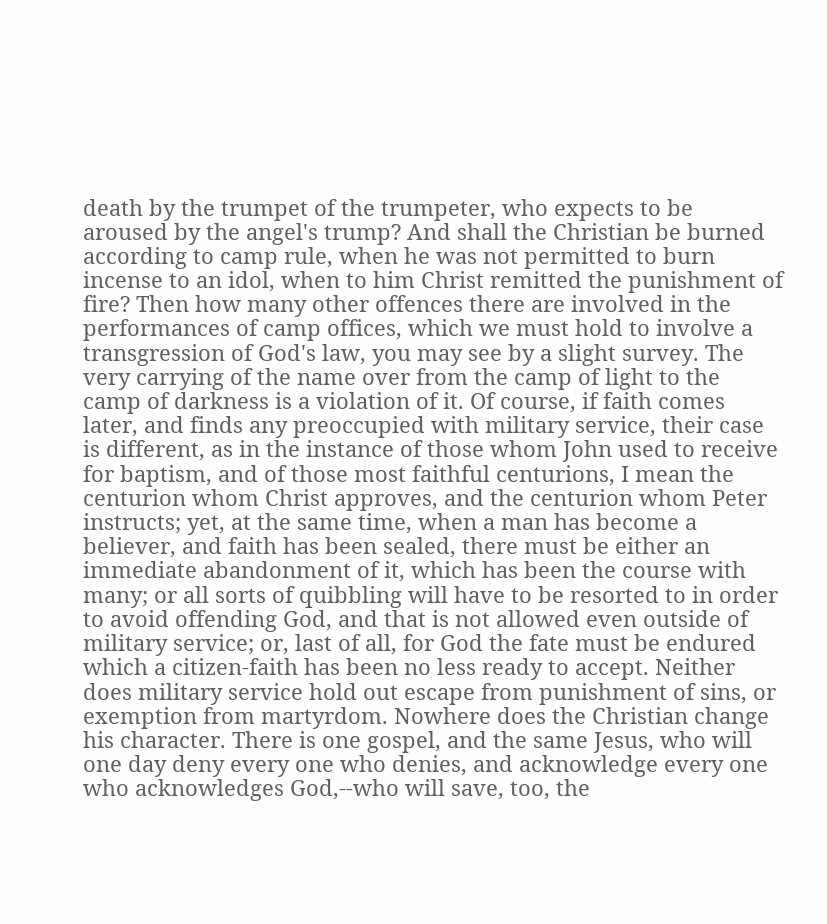death by the trumpet of the trumpeter, who expects to be aroused by the angel's trump? And shall the Christian be burned according to camp rule, when he was not permitted to burn incense to an idol, when to him Christ remitted the punishment of fire? Then how many other offences there are involved in the performances of camp offices, which we must hold to involve a transgression of God's law, you may see by a slight survey. The very carrying of the name over from the camp of light to the camp of darkness is a violation of it. Of course, if faith comes later, and finds any preoccupied with military service, their case is different, as in the instance of those whom John used to receive for baptism, and of those most faithful centurions, I mean the centurion whom Christ approves, and the centurion whom Peter instructs; yet, at the same time, when a man has become a believer, and faith has been sealed, there must be either an immediate abandonment of it, which has been the course with many; or all sorts of quibbling will have to be resorted to in order to avoid offending God, and that is not allowed even outside of military service; or, last of all, for God the fate must be endured which a citizen-faith has been no less ready to accept. Neither does military service hold out escape from punishment of sins, or exemption from martyrdom. Nowhere does the Christian change his character. There is one gospel, and the same Jesus, who will one day deny every one who denies, and acknowledge every one who acknowledges God,--who will save, too, the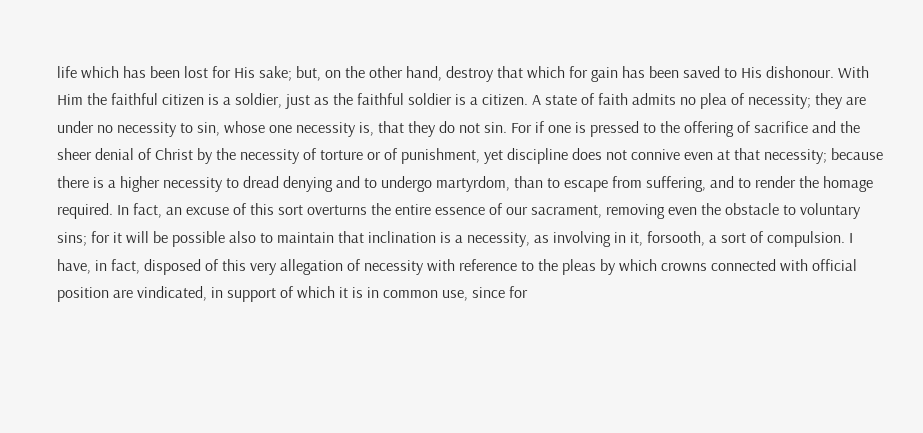life which has been lost for His sake; but, on the other hand, destroy that which for gain has been saved to His dishonour. With Him the faithful citizen is a soldier, just as the faithful soldier is a citizen. A state of faith admits no plea of necessity; they are under no necessity to sin, whose one necessity is, that they do not sin. For if one is pressed to the offering of sacrifice and the sheer denial of Christ by the necessity of torture or of punishment, yet discipline does not connive even at that necessity; because there is a higher necessity to dread denying and to undergo martyrdom, than to escape from suffering, and to render the homage required. In fact, an excuse of this sort overturns the entire essence of our sacrament, removing even the obstacle to voluntary sins; for it will be possible also to maintain that inclination is a necessity, as involving in it, forsooth, a sort of compulsion. I have, in fact, disposed of this very allegation of necessity with reference to the pleas by which crowns connected with official position are vindicated, in support of which it is in common use, since for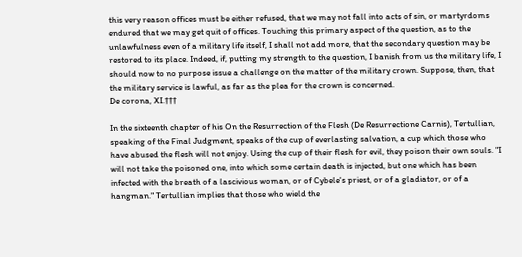this very reason offices must be either refused, that we may not fall into acts of sin, or martyrdoms endured that we may get quit of offices. Touching this primary aspect of the question, as to the unlawfulness even of a military life itself, I shall not add more, that the secondary question may be restored to its place. Indeed, if, putting my strength to the question, I banish from us the military life, I should now to no purpose issue a challenge on the matter of the military crown. Suppose, then, that the military service is lawful, as far as the plea for the crown is concerned.
De corona, XI.†††

In the sixteenth chapter of his On the Resurrection of the Flesh (De Resurrectione Carnis), Tertullian, speaking of the Final Judgment, speaks of the cup of everlasting salvation, a cup which those who have abused the flesh will not enjoy. Using the cup of their flesh for evil, they poison their own souls. "I will not take the poisoned one, into which some certain death is injected, but one which has been infected with the breath of a lascivious woman, or of Cybele's priest, or of a gladiator, or of a hangman." Tertullian implies that those who wield the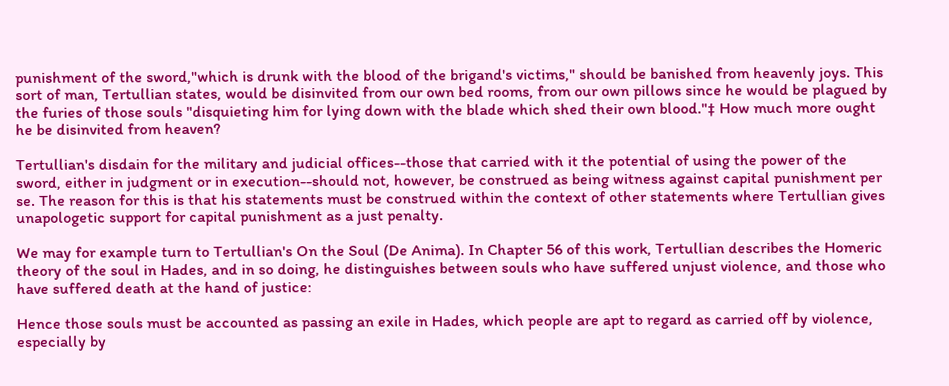punishment of the sword,"which is drunk with the blood of the brigand's victims," should be banished from heavenly joys. This sort of man, Tertullian states, would be disinvited from our own bed rooms, from our own pillows since he would be plagued by the furies of those souls "disquieting him for lying down with the blade which shed their own blood."‡ How much more ought he be disinvited from heaven?

Tertullian's disdain for the military and judicial offices--those that carried with it the potential of using the power of the sword, either in judgment or in execution--should not, however, be construed as being witness against capital punishment per se. The reason for this is that his statements must be construed within the context of other statements where Tertullian gives unapologetic support for capital punishment as a just penalty.

We may for example turn to Tertullian's On the Soul (De Anima). In Chapter 56 of this work, Tertullian describes the Homeric theory of the soul in Hades, and in so doing, he distinguishes between souls who have suffered unjust violence, and those who have suffered death at the hand of justice:

Hence those souls must be accounted as passing an exile in Hades, which people are apt to regard as carried off by violence, especially by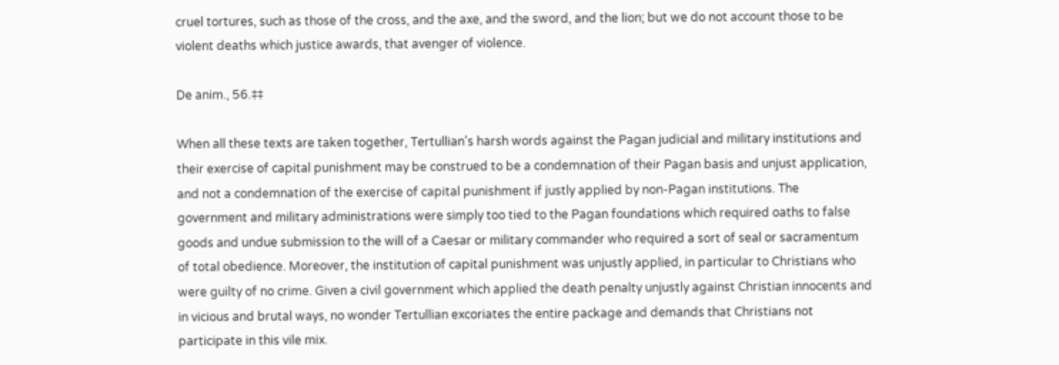cruel tortures, such as those of the cross, and the axe, and the sword, and the lion; but we do not account those to be violent deaths which justice awards, that avenger of violence.

De anim., 56.‡‡

When all these texts are taken together, Tertullian's harsh words against the Pagan judicial and military institutions and their exercise of capital punishment may be construed to be a condemnation of their Pagan basis and unjust application, and not a condemnation of the exercise of capital punishment if justly applied by non-Pagan institutions. The government and military administrations were simply too tied to the Pagan foundations which required oaths to false goods and undue submission to the will of a Caesar or military commander who required a sort of seal or sacramentum of total obedience. Moreover, the institution of capital punishment was unjustly applied, in particular to Christians who were guilty of no crime. Given a civil government which applied the death penalty unjustly against Christian innocents and in vicious and brutal ways, no wonder Tertullian excoriates the entire package and demands that Christians not participate in this vile mix.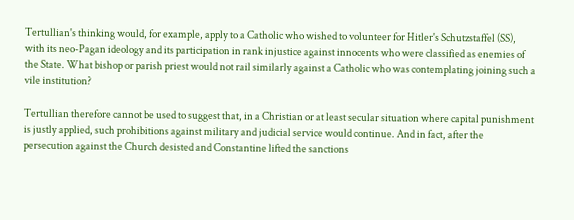Tertullian's thinking would, for example, apply to a Catholic who wished to volunteer for Hitler's Schutzstaffel (SS), with its neo-Pagan ideology and its participation in rank injustice against innocents who were classified as enemies of the State. What bishop or parish priest would not rail similarly against a Catholic who was contemplating joining such a vile institution?

Tertullian therefore cannot be used to suggest that, in a Christian or at least secular situation where capital punishment is justly applied, such prohibitions against military and judicial service would continue. And in fact, after the persecution against the Church desisted and Constantine lifted the sanctions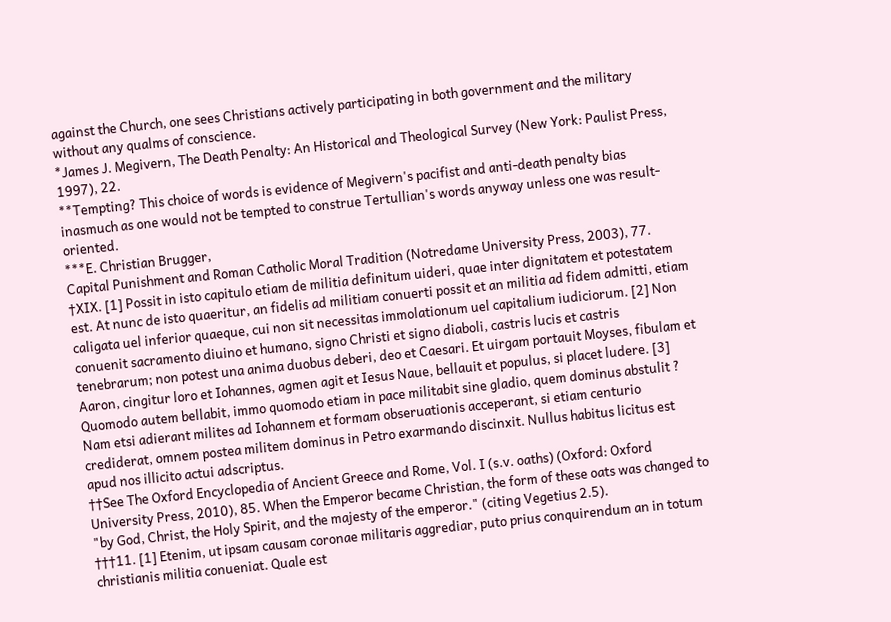against the Church, one sees Christians actively participating in both government and the military without any qualms of conscience.
*James J. Megivern, The Death Penalty: An Historical and Theological Survey (New York: Paulist Press, 1997), 22.
**Tempting? This choice of words is evidence of Megivern's pacifist and anti-death penalty bias inasmuch as one would not be tempted to construe Tertullian's words anyway unless one was result-oriented.
***E. Christian Brugger,
Capital Punishment and Roman Catholic Moral Tradition (Notredame University Press, 2003), 77.
†XIX. [1] Possit in isto capitulo etiam de militia definitum uideri, quae inter dignitatem et potestatem est. At nunc de isto quaeritur, an fidelis ad militiam conuerti possit et an militia ad fidem admitti, etiam caligata uel inferior quaeque, cui non sit necessitas immolationum uel capitalium iudiciorum. [2] Non conuenit sacramento diuino et humano, signo Christi et signo diaboli, castris lucis et castris tenebrarum; non potest una anima duobus deberi, deo et Caesari. Et uirgam portauit Moyses, fibulam et Aaron, cingitur loro et Iohannes, agmen agit et Iesus Naue, bellauit et populus, si placet ludere. [3] Quomodo autem bellabit, immo quomodo etiam in pace militabit sine gladio, quem dominus abstulit ? Nam etsi adierant milites ad Iohannem et formam obseruationis acceperant, si etiam centurio crediderat, omnem postea militem dominus in Petro exarmando discinxit. Nullus habitus licitus est apud nos illicito actui adscriptus.
††See The Oxford Encyclopedia of Ancient Greece and Rome, Vol. I (s.v. oaths) (Oxford: Oxford University Press, 2010), 85. When the Emperor became Christian, the form of these oats was changed to "by God, Christ, the Holy Spirit, and the majesty of the emperor." (citing Vegetius 2.5).
†††11. [1] Etenim, ut ipsam causam coronae militaris aggrediar, puto prius conquirendum an in totum christianis militia conueniat. Quale est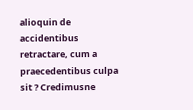alioquin de accidentibus retractare, cum a praecedentibus culpa sit ? Credimusne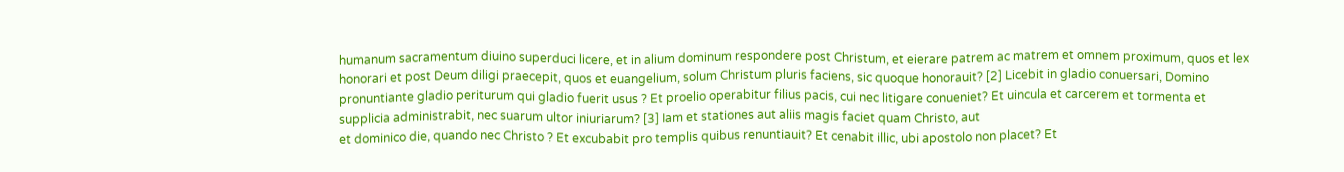humanum sacramentum diuino superduci licere, et in alium dominum respondere post Christum, et eierare patrem ac matrem et omnem proximum, quos et lex honorari et post Deum diligi praecepit, quos et euangelium, solum Christum pluris faciens, sic quoque honorauit? [2] Licebit in gladio conuersari, Domino pronuntiante gladio periturum qui gladio fuerit usus ? Et proelio operabitur filius pacis, cui nec litigare conueniet? Et uincula et carcerem et tormenta et supplicia administrabit, nec suarum ultor iniuriarum? [3] Iam et stationes aut aliis magis faciet quam Christo, aut
et dominico die, quando nec Christo ? Et excubabit pro templis quibus renuntiauit? Et cenabit illic, ubi apostolo non placet? Et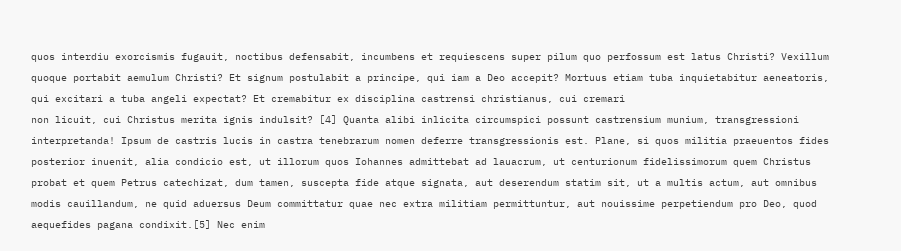quos interdiu exorcismis fugauit, noctibus defensabit, incumbens et requiescens super pilum quo perfossum est latus Christi? Vexillum quoque portabit aemulum Christi? Et signum postulabit a principe, qui iam a Deo accepit? Mortuus etiam tuba inquietabitur aeneatoris, qui excitari a tuba angeli expectat? Et cremabitur ex disciplina castrensi christianus, cui cremari
non licuit, cui Christus merita ignis indulsit? [4] Quanta alibi inlicita circumspici possunt castrensium munium, transgressioni interpretanda! Ipsum de castris lucis in castra tenebrarum nomen deferre transgressionis est. Plane, si quos militia praeuentos fides posterior inuenit, alia condicio est, ut illorum quos Iohannes admittebat ad lauacrum, ut centurionum fidelissimorum quem Christus probat et quem Petrus catechizat, dum tamen, suscepta fide atque signata, aut deserendum statim sit, ut a multis actum, aut omnibus modis cauillandum, ne quid aduersus Deum committatur quae nec extra militiam permittuntur, aut nouissime perpetiendum pro Deo, quod aequefides pagana condixit.[5] Nec enim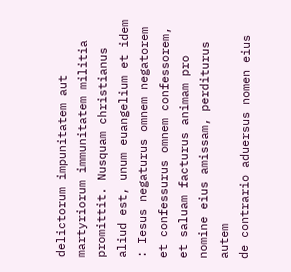delictorum impunitatem aut martyriorum immunitatem militia promittit. Nusquam christianus aliud est, unum euangelium et idem : Iesus negaturus omnem negatorem et confessurus omnem confessorem, et saluam facturus animam pro nomine eius amissam, perditurus autem
de contrario aduersus nomen eius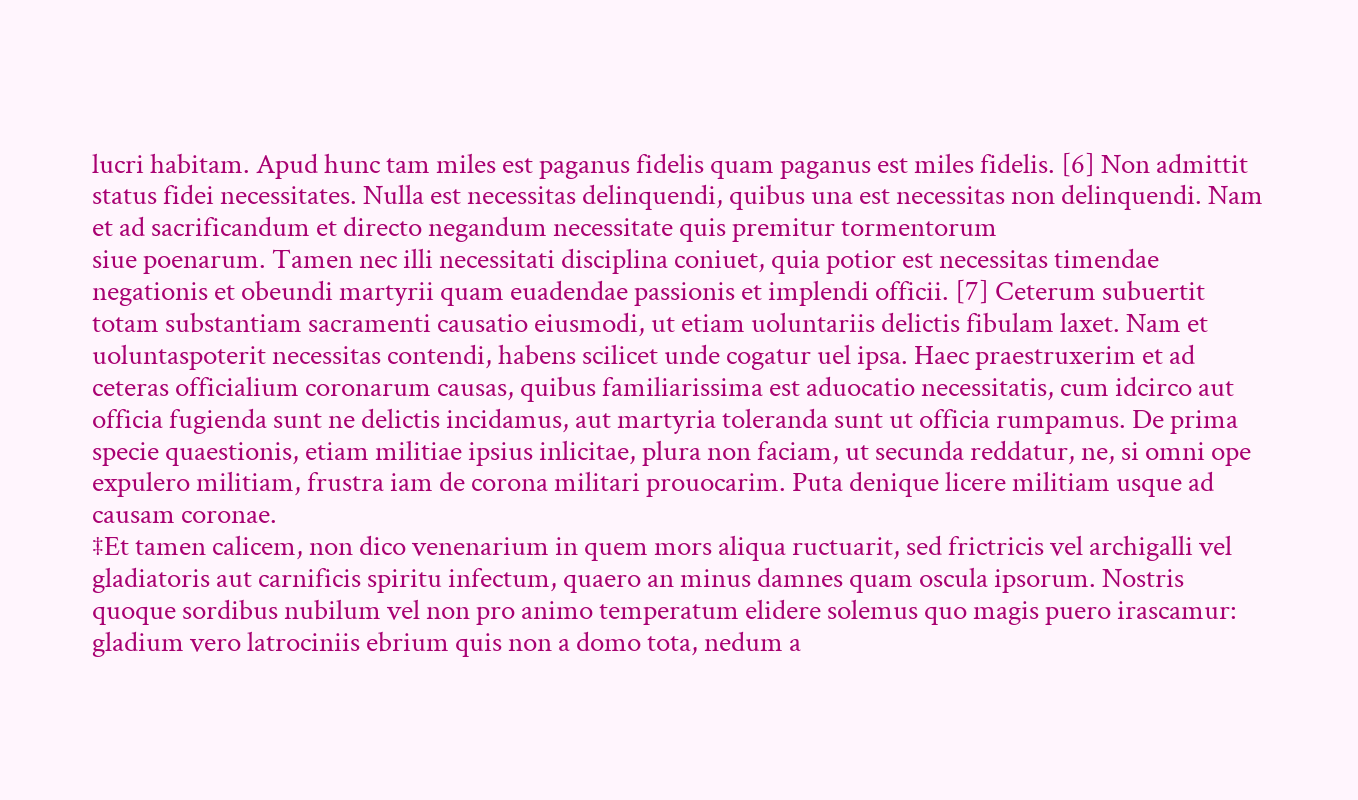lucri habitam. Apud hunc tam miles est paganus fidelis quam paganus est miles fidelis. [6] Non admittit status fidei necessitates. Nulla est necessitas delinquendi, quibus una est necessitas non delinquendi. Nam et ad sacrificandum et directo negandum necessitate quis premitur tormentorum
siue poenarum. Tamen nec illi necessitati disciplina coniuet, quia potior est necessitas timendae negationis et obeundi martyrii quam euadendae passionis et implendi officii. [7] Ceterum subuertit totam substantiam sacramenti causatio eiusmodi, ut etiam uoluntariis delictis fibulam laxet. Nam et uoluntaspoterit necessitas contendi, habens scilicet unde cogatur uel ipsa. Haec praestruxerim et ad ceteras officialium coronarum causas, quibus familiarissima est aduocatio necessitatis, cum idcirco aut officia fugienda sunt ne delictis incidamus, aut martyria toleranda sunt ut officia rumpamus. De prima specie quaestionis, etiam militiae ipsius inlicitae, plura non faciam, ut secunda reddatur, ne, si omni ope expulero militiam, frustra iam de corona militari prouocarim. Puta denique licere militiam usque ad causam coronae.
‡Et tamen calicem, non dico venenarium in quem mors aliqua ructuarit, sed frictricis vel archigalli vel gladiatoris aut carnificis spiritu infectum, quaero an minus damnes quam oscula ipsorum. Nostris quoque sordibus nubilum vel non pro animo temperatum elidere solemus quo magis puero irascamur: gladium vero latrociniis ebrium quis non a domo tota, nedum a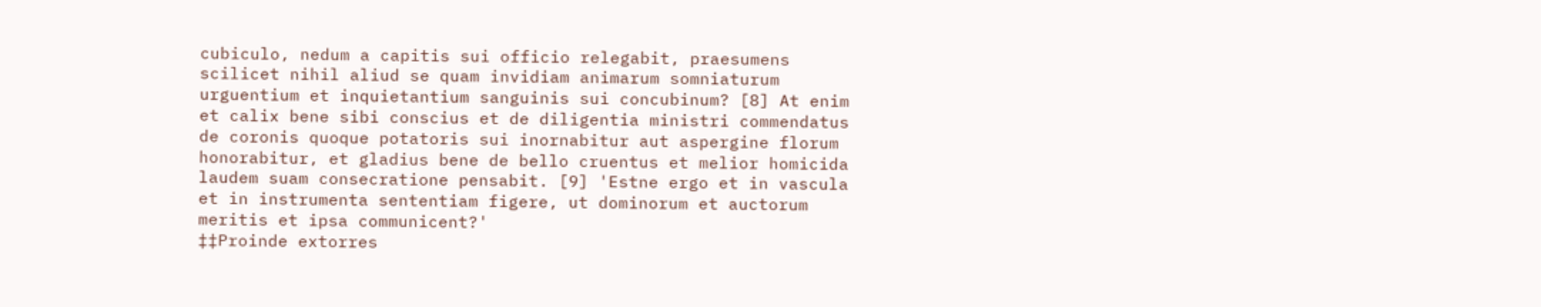cubiculo, nedum a capitis sui officio relegabit, praesumens scilicet nihil aliud se quam invidiam animarum somniaturum urguentium et inquietantium sanguinis sui concubinum? [8] At enim et calix bene sibi conscius et de diligentia ministri commendatus de coronis quoque potatoris sui inornabitur aut aspergine florum honorabitur, et gladius bene de bello cruentus et melior homicida laudem suam consecratione pensabit. [9] 'Estne ergo et in vascula et in instrumenta sententiam figere, ut dominorum et auctorum meritis et ipsa communicent?'
‡‡Proinde extorres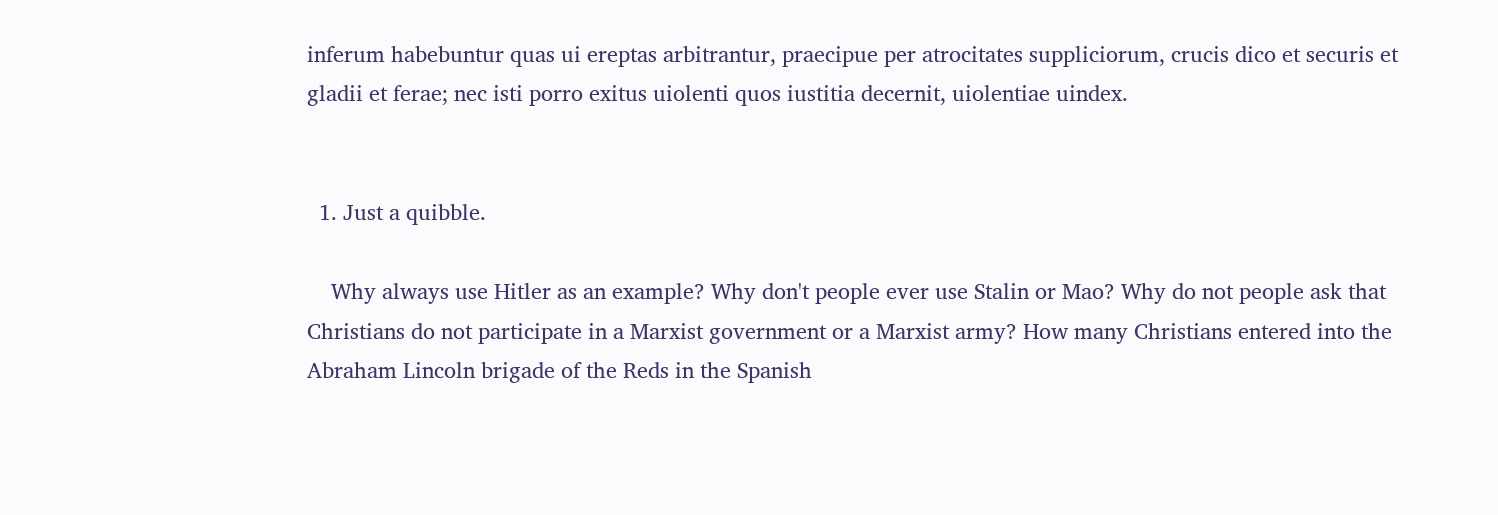inferum habebuntur quas ui ereptas arbitrantur, praecipue per atrocitates suppliciorum, crucis dico et securis et gladii et ferae; nec isti porro exitus uiolenti quos iustitia decernit, uiolentiae uindex.


  1. Just a quibble.

    Why always use Hitler as an example? Why don't people ever use Stalin or Mao? Why do not people ask that Christians do not participate in a Marxist government or a Marxist army? How many Christians entered into the Abraham Lincoln brigade of the Reds in the Spanish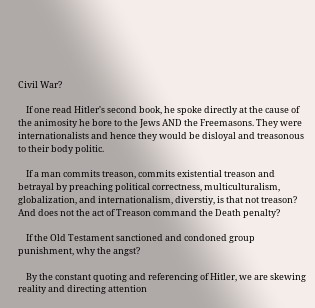Civil War?

    If one read Hitler's second book, he spoke directly at the cause of the animosity he bore to the Jews AND the Freemasons. They were internationalists and hence they would be disloyal and treasonous to their body politic.

    If a man commits treason, commits existential treason and betrayal by preaching political correctness, multiculturalism, globalization, and internationalism, diverstiy, is that not treason? And does not the act of Treason command the Death penalty?

    If the Old Testament sanctioned and condoned group punishment, why the angst?

    By the constant quoting and referencing of Hitler, we are skewing reality and directing attention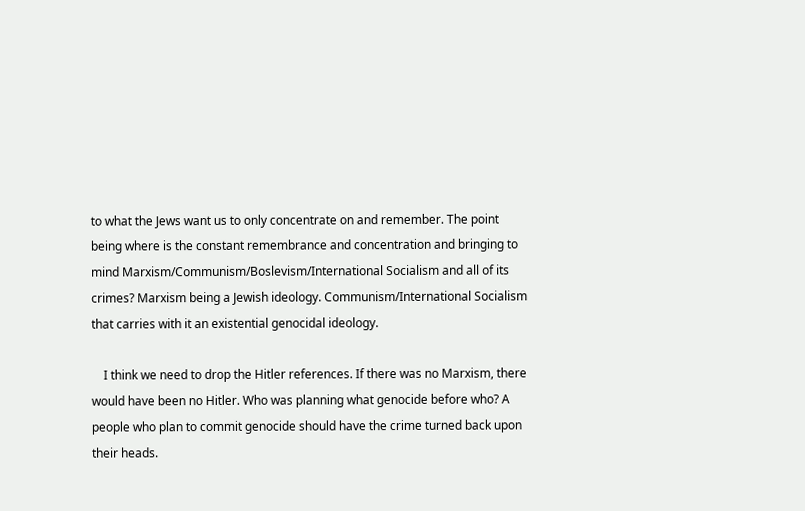to what the Jews want us to only concentrate on and remember. The point being where is the constant remembrance and concentration and bringing to mind Marxism/Communism/Boslevism/International Socialism and all of its crimes? Marxism being a Jewish ideology. Communism/International Socialism that carries with it an existential genocidal ideology.

    I think we need to drop the Hitler references. If there was no Marxism, there would have been no Hitler. Who was planning what genocide before who? A people who plan to commit genocide should have the crime turned back upon their heads.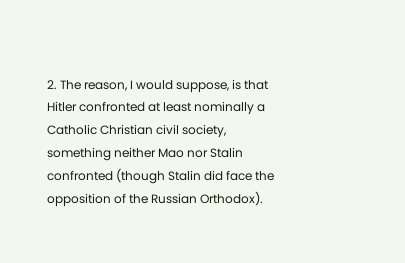2. The reason, I would suppose, is that Hitler confronted at least nominally a Catholic Christian civil society, something neither Mao nor Stalin confronted (though Stalin did face the opposition of the Russian Orthodox).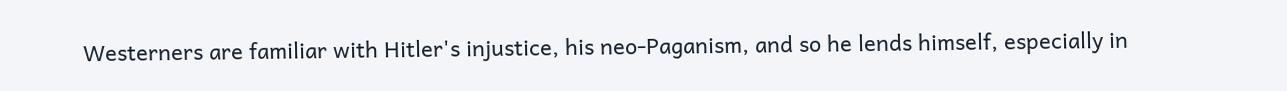Westerners are familiar with Hitler's injustice, his neo-Paganism, and so he lends himself, especially in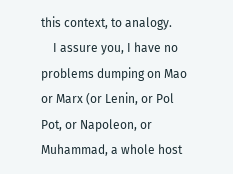this context, to analogy.
    I assure you, I have no problems dumping on Mao or Marx (or Lenin, or Pol Pot, or Napoleon, or Muhammad, a whole host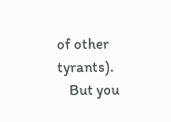of other tyrants).
    But you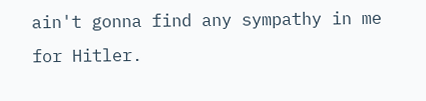ain't gonna find any sympathy in me for Hitler.